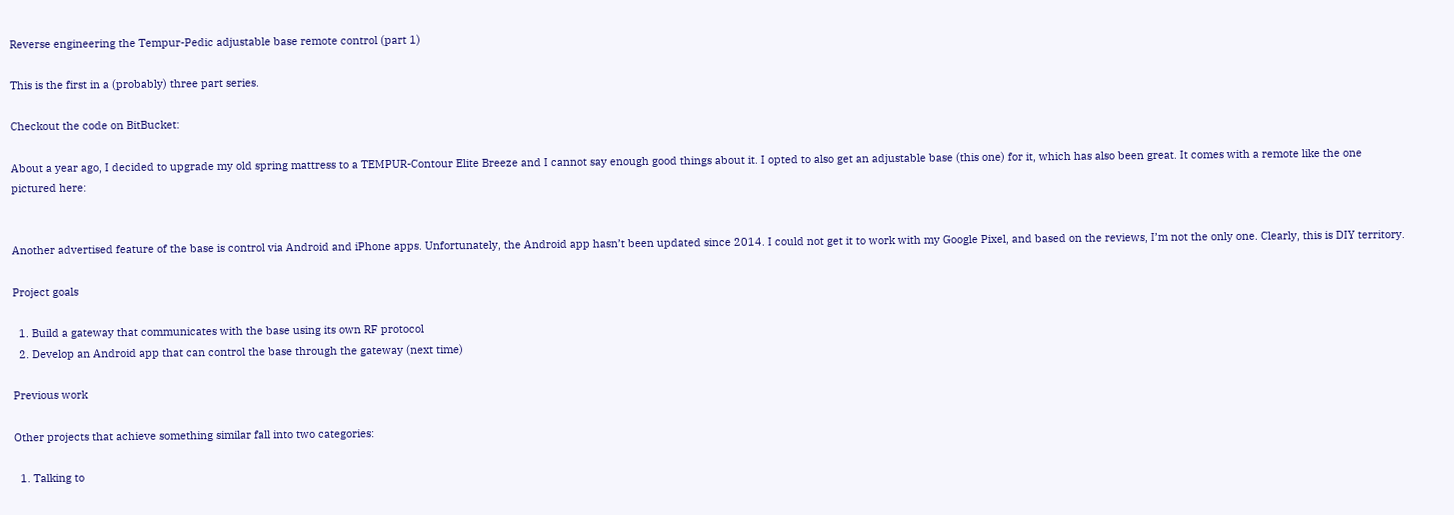Reverse engineering the Tempur-Pedic adjustable base remote control (part 1)

This is the first in a (probably) three part series.

Checkout the code on BitBucket:

About a year ago, I decided to upgrade my old spring mattress to a TEMPUR-Contour Elite Breeze and I cannot say enough good things about it. I opted to also get an adjustable base (this one) for it, which has also been great. It comes with a remote like the one pictured here:


Another advertised feature of the base is control via Android and iPhone apps. Unfortunately, the Android app hasn’t been updated since 2014. I could not get it to work with my Google Pixel, and based on the reviews, I’m not the only one. Clearly, this is DIY territory.

Project goals

  1. Build a gateway that communicates with the base using its own RF protocol
  2. Develop an Android app that can control the base through the gateway (next time)

Previous work

Other projects that achieve something similar fall into two categories:

  1. Talking to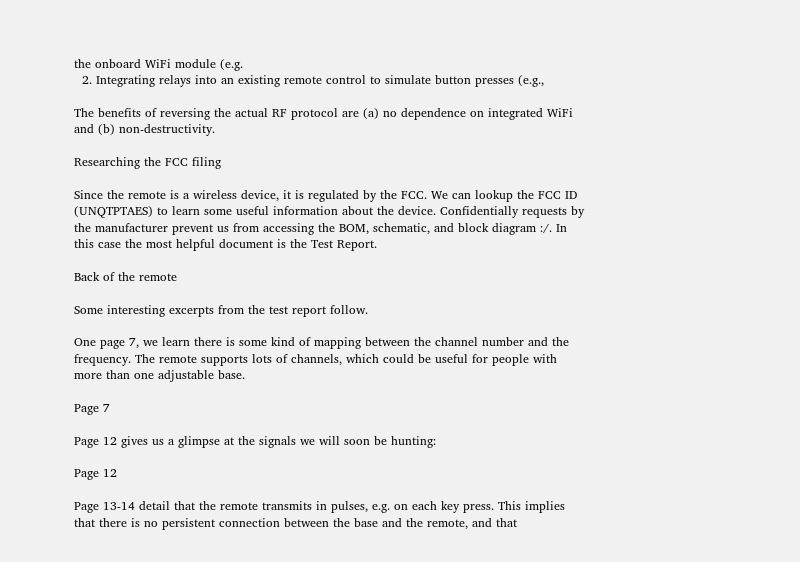the onboard WiFi module (e.g.
  2. Integrating relays into an existing remote control to simulate button presses (e.g.,

The benefits of reversing the actual RF protocol are (a) no dependence on integrated WiFi and (b) non-destructivity.

Researching the FCC filing

Since the remote is a wireless device, it is regulated by the FCC. We can lookup the FCC ID (UNQTPTAES) to learn some useful information about the device. Confidentially requests by the manufacturer prevent us from accessing the BOM, schematic, and block diagram :/. In this case the most helpful document is the Test Report.

Back of the remote

Some interesting excerpts from the test report follow.

One page 7, we learn there is some kind of mapping between the channel number and the frequency. The remote supports lots of channels, which could be useful for people with more than one adjustable base.

Page 7

Page 12 gives us a glimpse at the signals we will soon be hunting:

Page 12

Page 13-14 detail that the remote transmits in pulses, e.g. on each key press. This implies that there is no persistent connection between the base and the remote, and that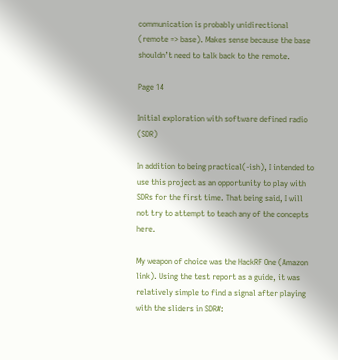communication is probably unidirectional (remote => base). Makes sense because the base shouldn’t need to talk back to the remote.

Page 14

Initial exploration with software defined radio (SDR)

In addition to being practical(-ish), I intended to use this project as an opportunity to play with SDRs for the first time. That being said, I will not try to attempt to teach any of the concepts here.

My weapon of choice was the HackRF One (Amazon link). Using the test report as a guide, it was relatively simple to find a signal after playing with the sliders in SDR#: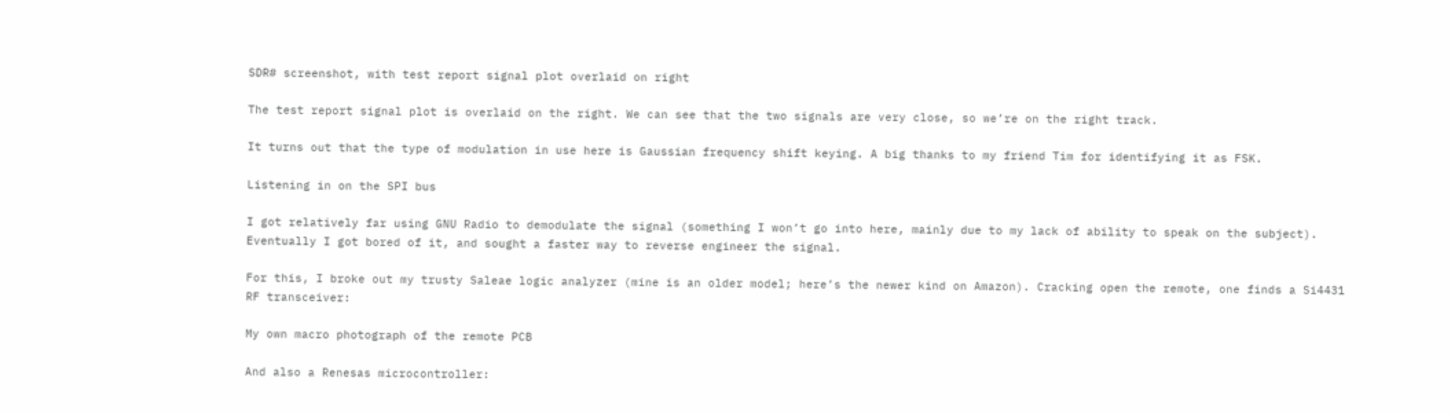SDR# screenshot, with test report signal plot overlaid on right

The test report signal plot is overlaid on the right. We can see that the two signals are very close, so we’re on the right track.

It turns out that the type of modulation in use here is Gaussian frequency shift keying. A big thanks to my friend Tim for identifying it as FSK.

Listening in on the SPI bus

I got relatively far using GNU Radio to demodulate the signal (something I won’t go into here, mainly due to my lack of ability to speak on the subject). Eventually I got bored of it, and sought a faster way to reverse engineer the signal.

For this, I broke out my trusty Saleae logic analyzer (mine is an older model; here’s the newer kind on Amazon). Cracking open the remote, one finds a Si4431 RF transceiver:

My own macro photograph of the remote PCB

And also a Renesas microcontroller: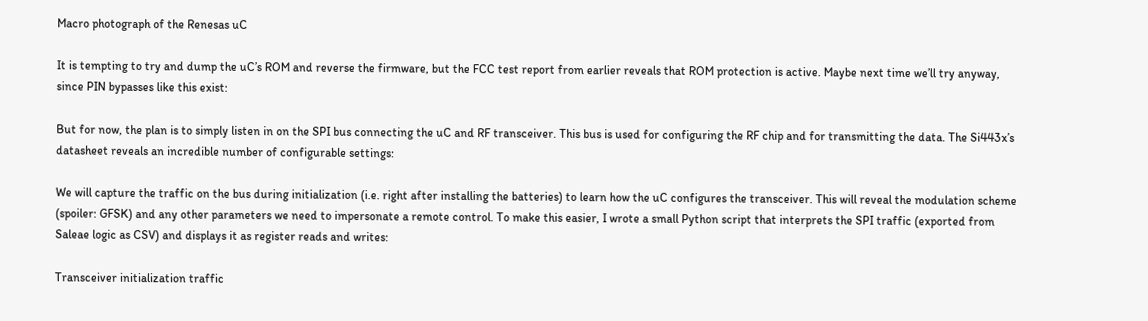Macro photograph of the Renesas uC

It is tempting to try and dump the uC’s ROM and reverse the firmware, but the FCC test report from earlier reveals that ROM protection is active. Maybe next time we’ll try anyway, since PIN bypasses like this exist:

But for now, the plan is to simply listen in on the SPI bus connecting the uC and RF transceiver. This bus is used for configuring the RF chip and for transmitting the data. The Si443x’s datasheet reveals an incredible number of configurable settings:

We will capture the traffic on the bus during initialization (i.e. right after installing the batteries) to learn how the uC configures the transceiver. This will reveal the modulation scheme (spoiler: GFSK) and any other parameters we need to impersonate a remote control. To make this easier, I wrote a small Python script that interprets the SPI traffic (exported from Saleae logic as CSV) and displays it as register reads and writes:

Transceiver initialization traffic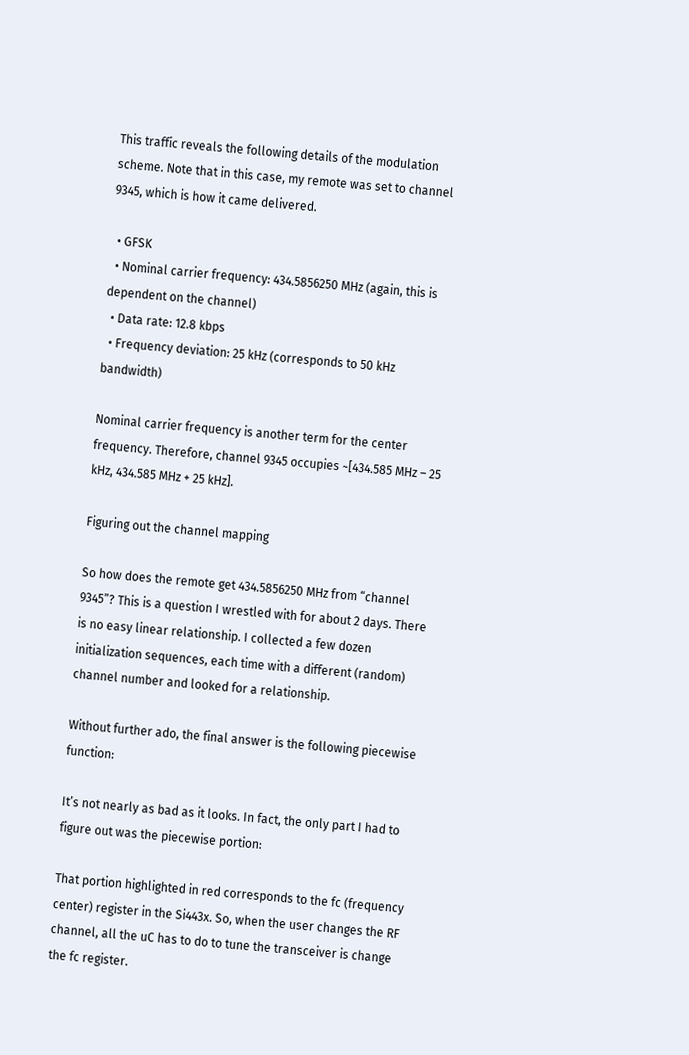This traffic reveals the following details of the modulation scheme. Note that in this case, my remote was set to channel 9345, which is how it came delivered.

  • GFSK
  • Nominal carrier frequency: 434.5856250 MHz (again, this is dependent on the channel)
  • Data rate: 12.8 kbps
  • Frequency deviation: 25 kHz (corresponds to 50 kHz bandwidth)

Nominal carrier frequency is another term for the center frequency. Therefore, channel 9345 occupies ~[434.585 MHz – 25 kHz, 434.585 MHz + 25 kHz].

Figuring out the channel mapping

So how does the remote get 434.5856250 MHz from “channel 9345”? This is a question I wrestled with for about 2 days. There is no easy linear relationship. I collected a few dozen initialization sequences, each time with a different (random) channel number and looked for a relationship.

Without further ado, the final answer is the following piecewise function:

It’s not nearly as bad as it looks. In fact, the only part I had to figure out was the piecewise portion:

That portion highlighted in red corresponds to the fc (frequency center) register in the Si443x. So, when the user changes the RF channel, all the uC has to do to tune the transceiver is change the fc register.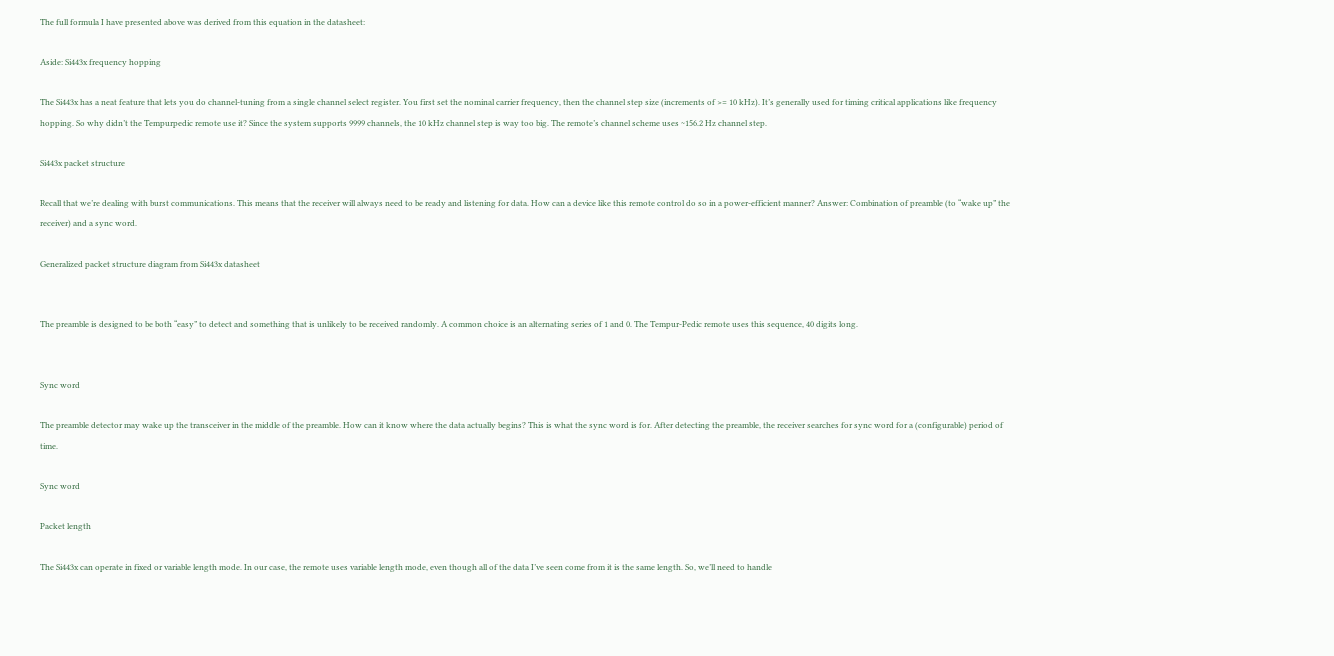The full formula I have presented above was derived from this equation in the datasheet:

Aside: Si443x frequency hopping

The Si443x has a neat feature that lets you do channel-tuning from a single channel select register. You first set the nominal carrier frequency, then the channel step size (increments of >= 10 kHz). It’s generally used for timing critical applications like frequency hopping. So why didn’t the Tempurpedic remote use it? Since the system supports 9999 channels, the 10 kHz channel step is way too big. The remote’s channel scheme uses ~156.2 Hz channel step.

Si443x packet structure

Recall that we’re dealing with burst communications. This means that the receiver will always need to be ready and listening for data. How can a device like this remote control do so in a power-efficient manner? Answer: Combination of preamble (to “wake up” the receiver) and a sync word.

Generalized packet structure diagram from Si443x datasheet


The preamble is designed to be both “easy” to detect and something that is unlikely to be received randomly. A common choice is an alternating series of 1 and 0. The Tempur-Pedic remote uses this sequence, 40 digits long.


Sync word

The preamble detector may wake up the transceiver in the middle of the preamble. How can it know where the data actually begins? This is what the sync word is for. After detecting the preamble, the receiver searches for sync word for a (configurable) period of time.

Sync word

Packet length

The Si443x can operate in fixed or variable length mode. In our case, the remote uses variable length mode, even though all of the data I’ve seen come from it is the same length. So, we’ll need to handle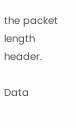the packet length header.

Data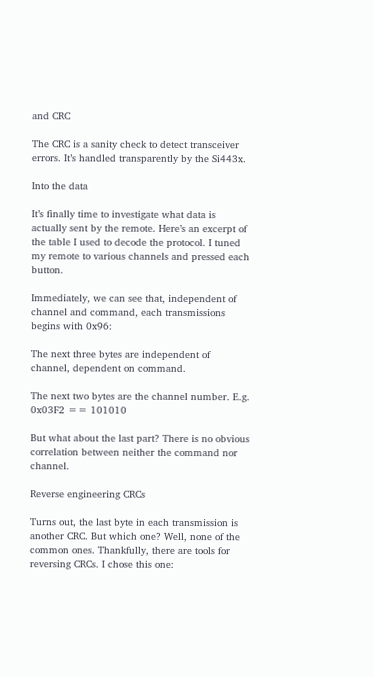and CRC

The CRC is a sanity check to detect transceiver errors. It’s handled transparently by the Si443x.

Into the data

It’s finally time to investigate what data is actually sent by the remote. Here’s an excerpt of the table I used to decode the protocol. I tuned my remote to various channels and pressed each button.

Immediately, we can see that, independent of channel and command, each transmissions begins with 0x96:

The next three bytes are independent of channel, dependent on command.

The next two bytes are the channel number. E.g. 0x03F2 == 101010

But what about the last part? There is no obvious correlation between neither the command nor channel.

Reverse engineering CRCs

Turns out, the last byte in each transmission is another CRC. But which one? Well, none of the common ones. Thankfully, there are tools for reversing CRCs. I chose this one: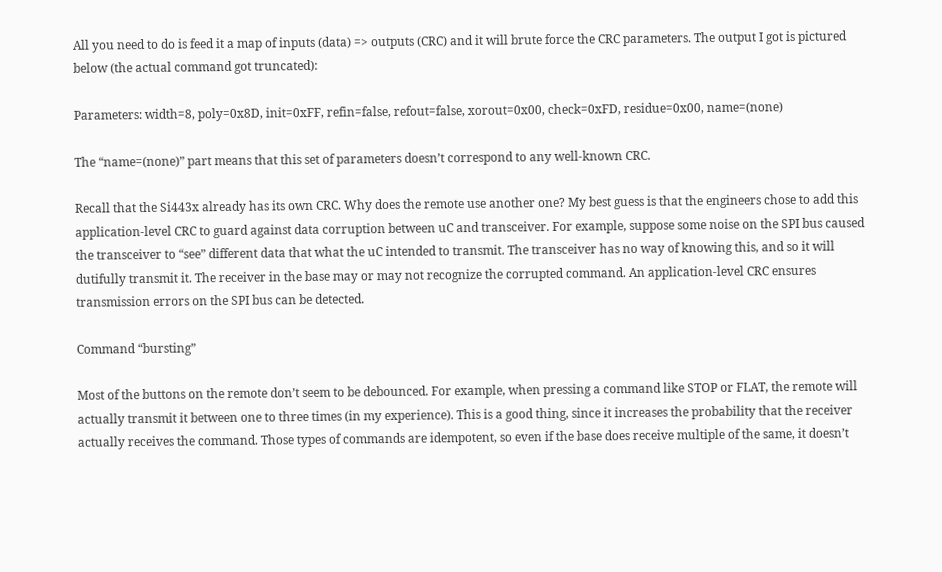All you need to do is feed it a map of inputs (data) => outputs (CRC) and it will brute force the CRC parameters. The output I got is pictured below (the actual command got truncated):

Parameters: width=8, poly=0x8D, init=0xFF, refin=false, refout=false, xorout=0x00, check=0xFD, residue=0x00, name=(none)

The “name=(none)” part means that this set of parameters doesn’t correspond to any well-known CRC.

Recall that the Si443x already has its own CRC. Why does the remote use another one? My best guess is that the engineers chose to add this application-level CRC to guard against data corruption between uC and transceiver. For example, suppose some noise on the SPI bus caused the transceiver to “see” different data that what the uC intended to transmit. The transceiver has no way of knowing this, and so it will dutifully transmit it. The receiver in the base may or may not recognize the corrupted command. An application-level CRC ensures transmission errors on the SPI bus can be detected.

Command “bursting”

Most of the buttons on the remote don’t seem to be debounced. For example, when pressing a command like STOP or FLAT, the remote will actually transmit it between one to three times (in my experience). This is a good thing, since it increases the probability that the receiver actually receives the command. Those types of commands are idempotent, so even if the base does receive multiple of the same, it doesn’t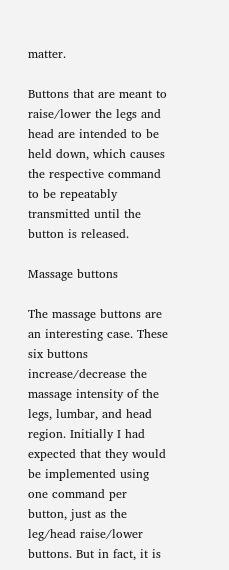matter.

Buttons that are meant to raise/lower the legs and head are intended to be held down, which causes the respective command to be repeatably transmitted until the button is released.

Massage buttons

The massage buttons are an interesting case. These six buttons increase/decrease the massage intensity of the legs, lumbar, and head region. Initially I had expected that they would be implemented using one command per button, just as the leg/head raise/lower buttons. But in fact, it is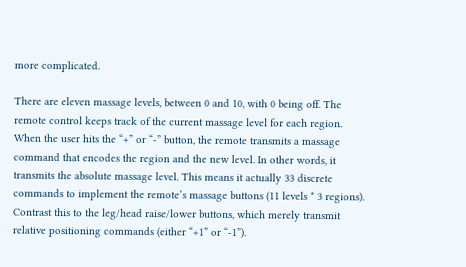more complicated.

There are eleven massage levels, between 0 and 10, with 0 being off. The remote control keeps track of the current massage level for each region. When the user hits the “+” or “-” button, the remote transmits a massage command that encodes the region and the new level. In other words, it transmits the absolute massage level. This means it actually 33 discrete commands to implement the remote’s massage buttons (11 levels * 3 regions). Contrast this to the leg/head raise/lower buttons, which merely transmit relative positioning commands (either “+1” or “-1”).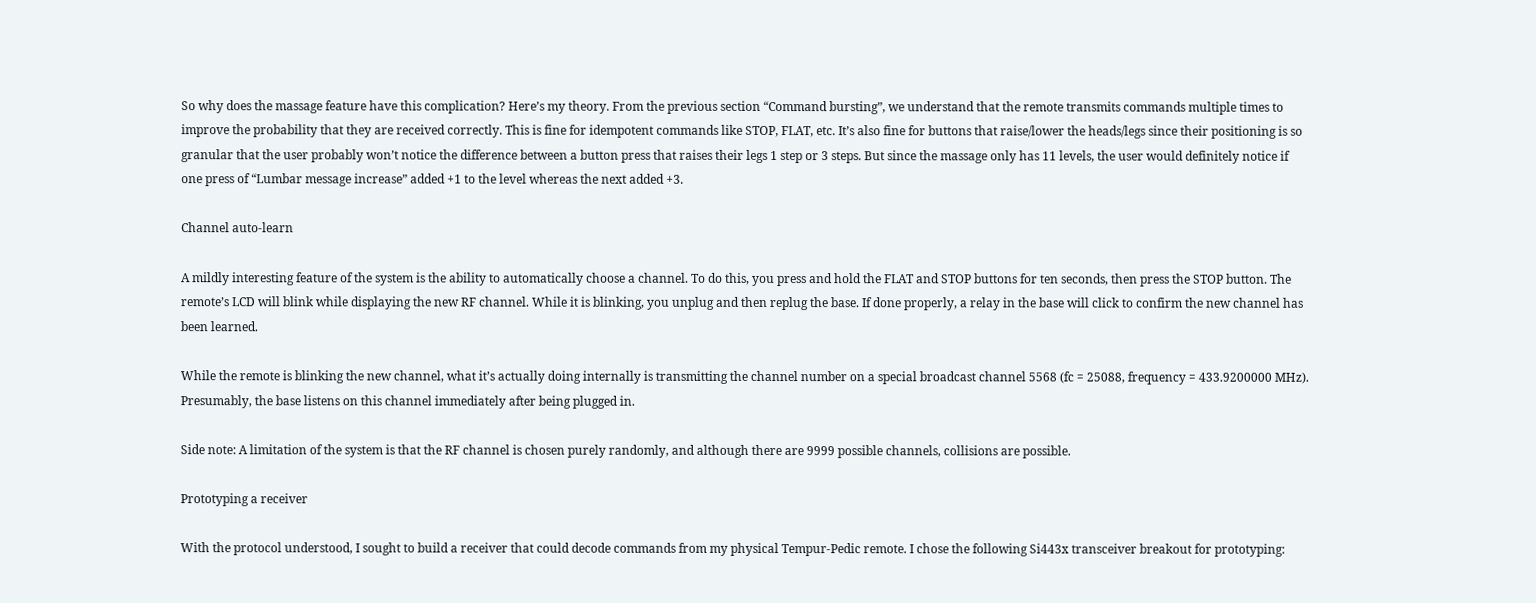So why does the massage feature have this complication? Here’s my theory. From the previous section “Command bursting”, we understand that the remote transmits commands multiple times to improve the probability that they are received correctly. This is fine for idempotent commands like STOP, FLAT, etc. It’s also fine for buttons that raise/lower the heads/legs since their positioning is so granular that the user probably won’t notice the difference between a button press that raises their legs 1 step or 3 steps. But since the massage only has 11 levels, the user would definitely notice if one press of “Lumbar message increase” added +1 to the level whereas the next added +3.

Channel auto-learn

A mildly interesting feature of the system is the ability to automatically choose a channel. To do this, you press and hold the FLAT and STOP buttons for ten seconds, then press the STOP button. The remote’s LCD will blink while displaying the new RF channel. While it is blinking, you unplug and then replug the base. If done properly, a relay in the base will click to confirm the new channel has been learned.

While the remote is blinking the new channel, what it’s actually doing internally is transmitting the channel number on a special broadcast channel 5568 (fc = 25088, frequency = 433.9200000 MHz). Presumably, the base listens on this channel immediately after being plugged in.

Side note: A limitation of the system is that the RF channel is chosen purely randomly, and although there are 9999 possible channels, collisions are possible.

Prototyping a receiver

With the protocol understood, I sought to build a receiver that could decode commands from my physical Tempur-Pedic remote. I chose the following Si443x transceiver breakout for prototyping: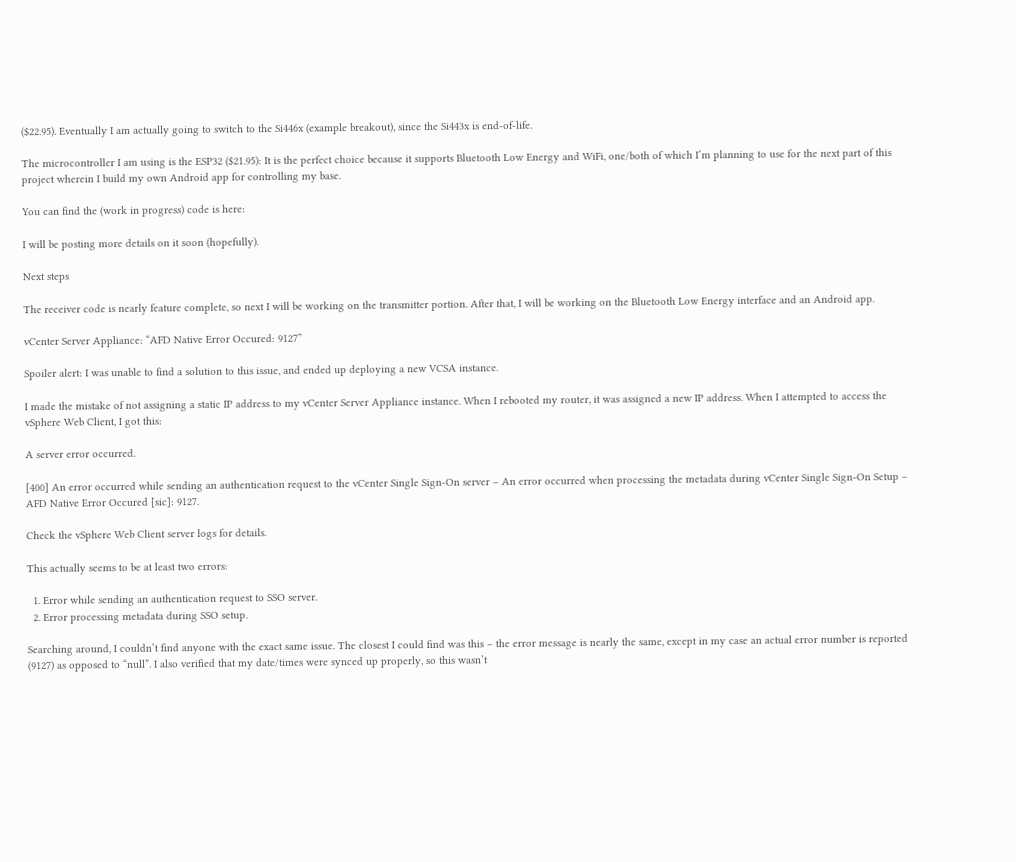($22.95). Eventually I am actually going to switch to the Si446x (example breakout), since the Si443x is end-of-life.

The microcontroller I am using is the ESP32 ($21.95): It is the perfect choice because it supports Bluetooth Low Energy and WiFi, one/both of which I’m planning to use for the next part of this project wherein I build my own Android app for controlling my base.

You can find the (work in progress) code is here:

I will be posting more details on it soon (hopefully).

Next steps

The receiver code is nearly feature complete, so next I will be working on the transmitter portion. After that, I will be working on the Bluetooth Low Energy interface and an Android app.

vCenter Server Appliance: “AFD Native Error Occured: 9127”

Spoiler alert: I was unable to find a solution to this issue, and ended up deploying a new VCSA instance.

I made the mistake of not assigning a static IP address to my vCenter Server Appliance instance. When I rebooted my router, it was assigned a new IP address. When I attempted to access the vSphere Web Client, I got this:

A server error occurred.

[400] An error occurred while sending an authentication request to the vCenter Single Sign-On server – An error occurred when processing the metadata during vCenter Single Sign-On Setup – AFD Native Error Occured [sic]: 9127.

Check the vSphere Web Client server logs for details.

This actually seems to be at least two errors:

  1. Error while sending an authentication request to SSO server.
  2. Error processing metadata during SSO setup.

Searching around, I couldn’t find anyone with the exact same issue. The closest I could find was this – the error message is nearly the same, except in my case an actual error number is reported (9127) as opposed to “null”. I also verified that my date/times were synced up properly, so this wasn’t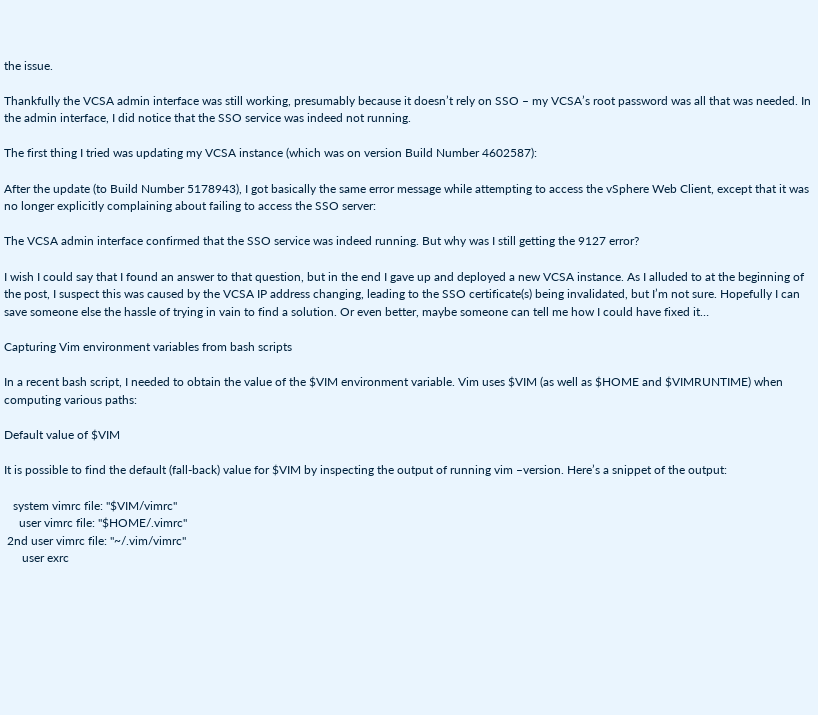the issue.

Thankfully the VCSA admin interface was still working, presumably because it doesn’t rely on SSO – my VCSA’s root password was all that was needed. In the admin interface, I did notice that the SSO service was indeed not running.

The first thing I tried was updating my VCSA instance (which was on version Build Number 4602587):

After the update (to Build Number 5178943), I got basically the same error message while attempting to access the vSphere Web Client, except that it was no longer explicitly complaining about failing to access the SSO server:

The VCSA admin interface confirmed that the SSO service was indeed running. But why was I still getting the 9127 error?

I wish I could say that I found an answer to that question, but in the end I gave up and deployed a new VCSA instance. As I alluded to at the beginning of the post, I suspect this was caused by the VCSA IP address changing, leading to the SSO certificate(s) being invalidated, but I’m not sure. Hopefully I can save someone else the hassle of trying in vain to find a solution. Or even better, maybe someone can tell me how I could have fixed it…

Capturing Vim environment variables from bash scripts

In a recent bash script, I needed to obtain the value of the $VIM environment variable. Vim uses $VIM (as well as $HOME and $VIMRUNTIME) when computing various paths:

Default value of $VIM

It is possible to find the default (fall-back) value for $VIM by inspecting the output of running vim –version. Here’s a snippet of the output:

   system vimrc file: "$VIM/vimrc"
     user vimrc file: "$HOME/.vimrc"
 2nd user vimrc file: "~/.vim/vimrc"
      user exrc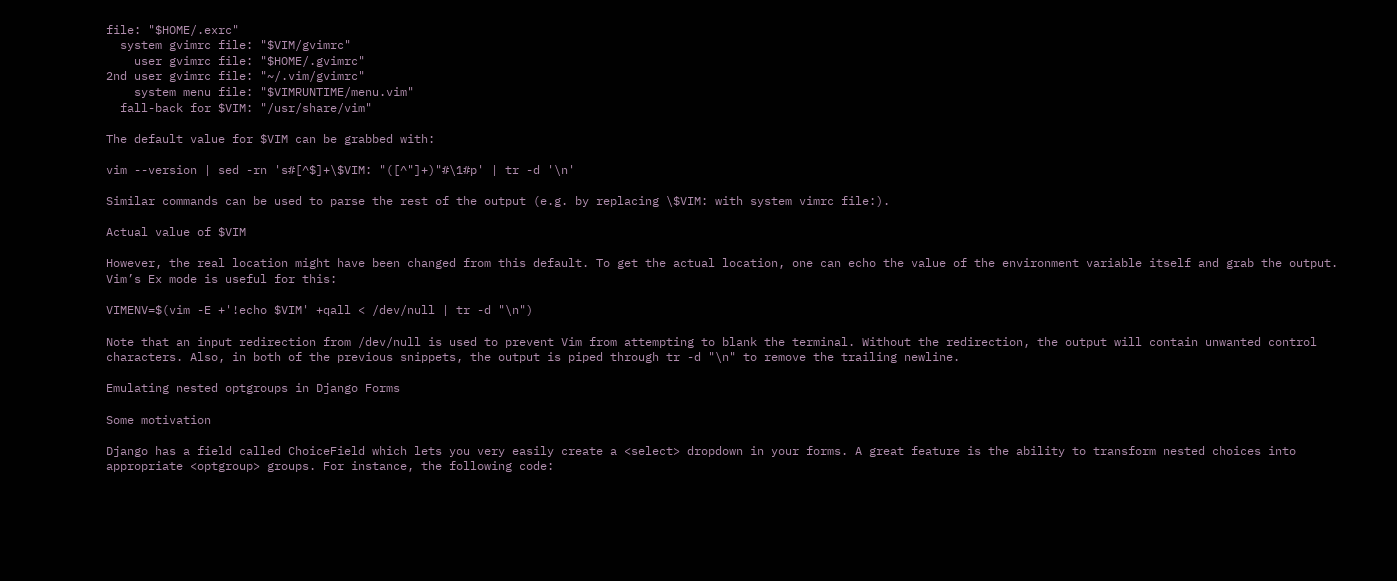file: "$HOME/.exrc"
  system gvimrc file: "$VIM/gvimrc"
    user gvimrc file: "$HOME/.gvimrc"
2nd user gvimrc file: "~/.vim/gvimrc"
    system menu file: "$VIMRUNTIME/menu.vim"
  fall-back for $VIM: "/usr/share/vim"

The default value for $VIM can be grabbed with:

vim --version | sed -rn 's#[^$]+\$VIM: "([^"]+)"#\1#p' | tr -d '\n'

Similar commands can be used to parse the rest of the output (e.g. by replacing \$VIM: with system vimrc file:).

Actual value of $VIM

However, the real location might have been changed from this default. To get the actual location, one can echo the value of the environment variable itself and grab the output. Vim’s Ex mode is useful for this:

VIMENV=$(vim -E +'!echo $VIM' +qall < /dev/null | tr -d "\n")

Note that an input redirection from /dev/null is used to prevent Vim from attempting to blank the terminal. Without the redirection, the output will contain unwanted control characters. Also, in both of the previous snippets, the output is piped through tr -d "\n" to remove the trailing newline.

Emulating nested optgroups in Django Forms

Some motivation

Django has a field called ChoiceField which lets you very easily create a <select> dropdown in your forms. A great feature is the ability to transform nested choices into appropriate <optgroup> groups. For instance, the following code: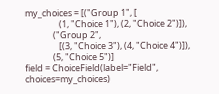my_choices = [("Group 1", [
                 (1, "Choice 1"), (2, "Choice 2")]),
              ("Group 2",
                 [(3, "Choice 3"), (4, "Choice 4")]),
              (5, "Choice 5")]
field = ChoiceField(label="Field", choices=my_choices)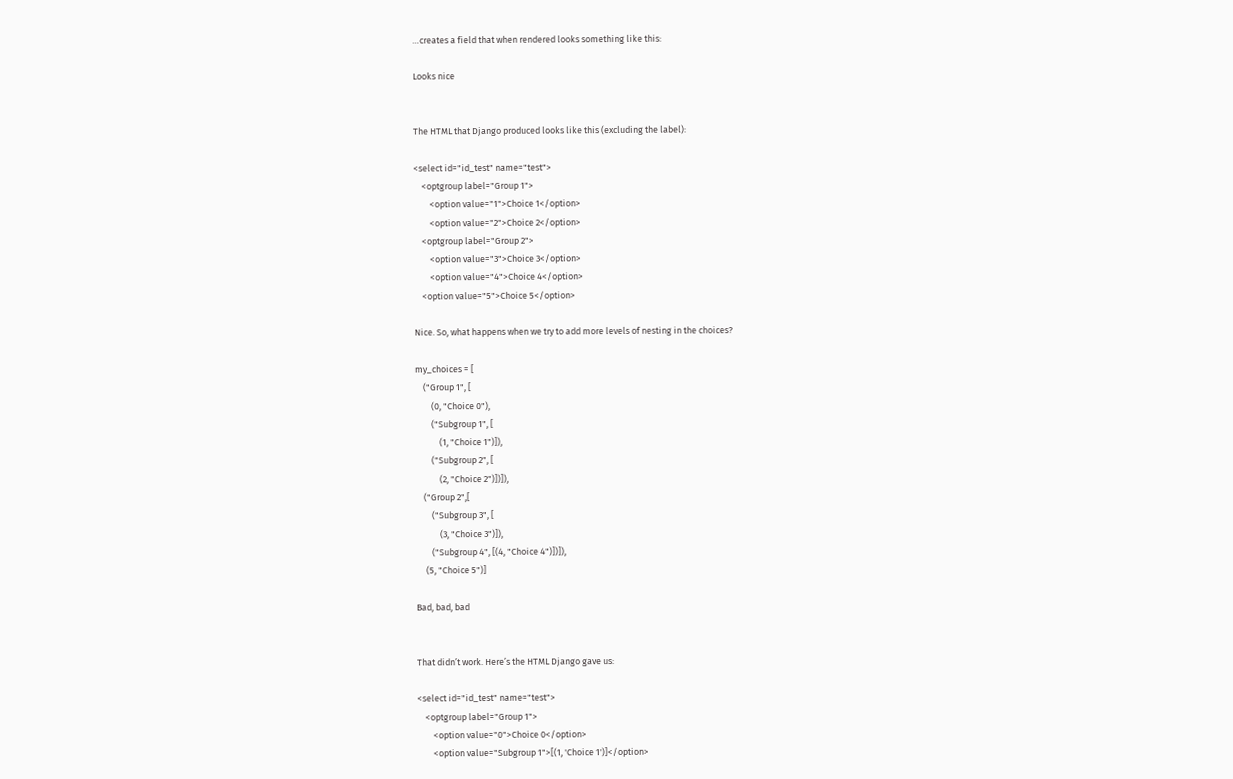…creates a field that when rendered looks something like this:

Looks nice


The HTML that Django produced looks like this (excluding the label):

<select id="id_test" name="test">
    <optgroup label="Group 1">
        <option value="1">Choice 1</option>
        <option value="2">Choice 2</option>
    <optgroup label="Group 2">
        <option value="3">Choice 3</option>
        <option value="4">Choice 4</option>
    <option value="5">Choice 5</option>

Nice. So, what happens when we try to add more levels of nesting in the choices?

my_choices = [
    ("Group 1", [
        (0, "Choice 0"),
        ("Subgroup 1", [
            (1, "Choice 1")]),
        ("Subgroup 2", [
            (2, "Choice 2")])]),
    ("Group 2",[
        ("Subgroup 3", [
            (3, "Choice 3")]),
        ("Subgroup 4", [(4, "Choice 4")])]),
     (5, "Choice 5")]

Bad, bad, bad


That didn’t work. Here’s the HTML Django gave us:

<select id="id_test" name="test">
    <optgroup label="Group 1">
        <option value="0">Choice 0</option>
        <option value="Subgroup 1">[(1, 'Choice 1')]</option>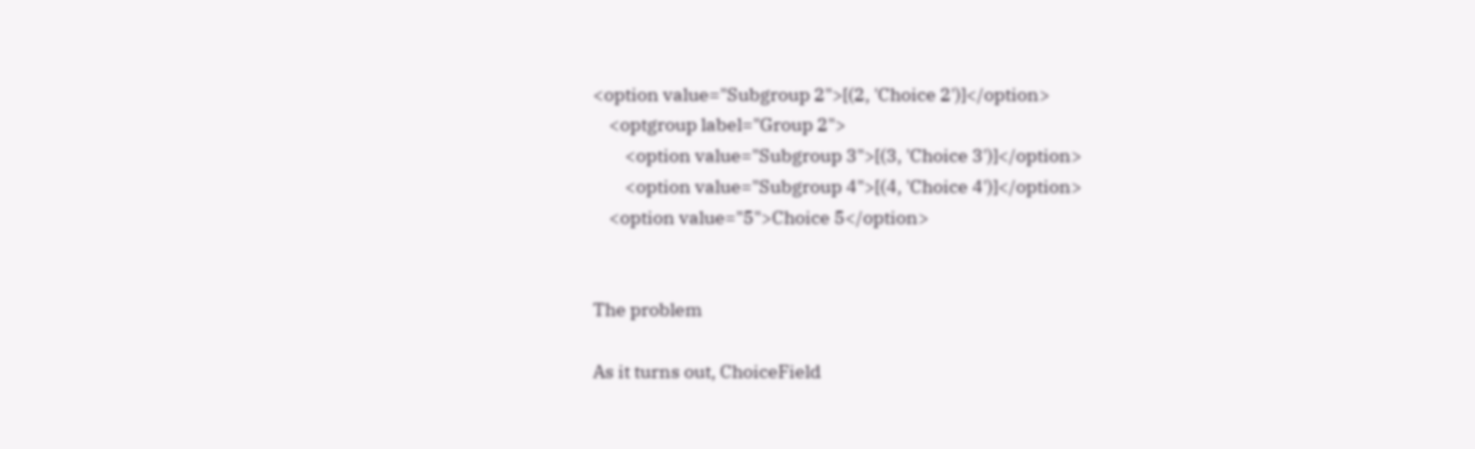<option value="Subgroup 2">[(2, 'Choice 2')]</option>
    <optgroup label="Group 2">
        <option value="Subgroup 3">[(3, 'Choice 3')]</option>
        <option value="Subgroup 4">[(4, 'Choice 4')]</option>
    <option value="5">Choice 5</option>


The problem

As it turns out, ChoiceField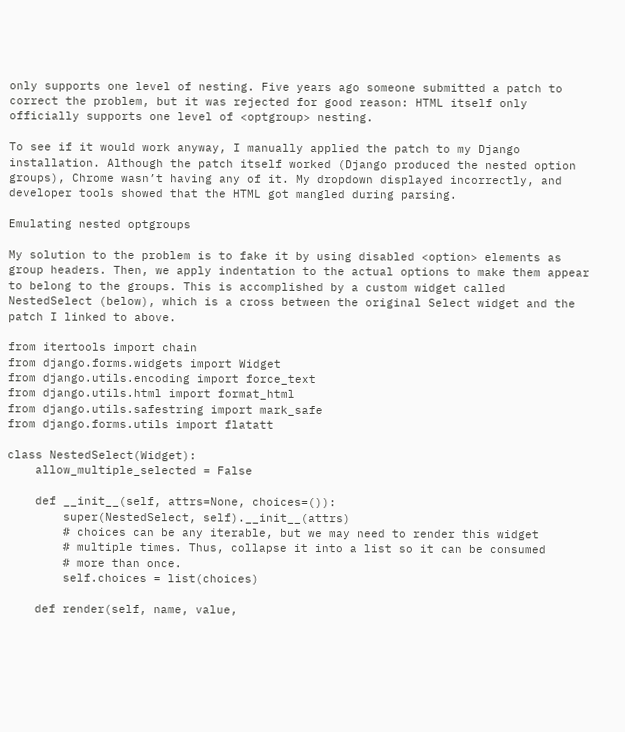only supports one level of nesting. Five years ago someone submitted a patch to correct the problem, but it was rejected for good reason: HTML itself only officially supports one level of <optgroup> nesting.

To see if it would work anyway, I manually applied the patch to my Django installation. Although the patch itself worked (Django produced the nested option groups), Chrome wasn’t having any of it. My dropdown displayed incorrectly, and developer tools showed that the HTML got mangled during parsing.

Emulating nested optgroups

My solution to the problem is to fake it by using disabled <option> elements as group headers. Then, we apply indentation to the actual options to make them appear to belong to the groups. This is accomplished by a custom widget called NestedSelect (below), which is a cross between the original Select widget and the patch I linked to above.

from itertools import chain
from django.forms.widgets import Widget
from django.utils.encoding import force_text
from django.utils.html import format_html
from django.utils.safestring import mark_safe
from django.forms.utils import flatatt

class NestedSelect(Widget):
    allow_multiple_selected = False

    def __init__(self, attrs=None, choices=()):
        super(NestedSelect, self).__init__(attrs)
        # choices can be any iterable, but we may need to render this widget
        # multiple times. Thus, collapse it into a list so it can be consumed
        # more than once.
        self.choices = list(choices)

    def render(self, name, value,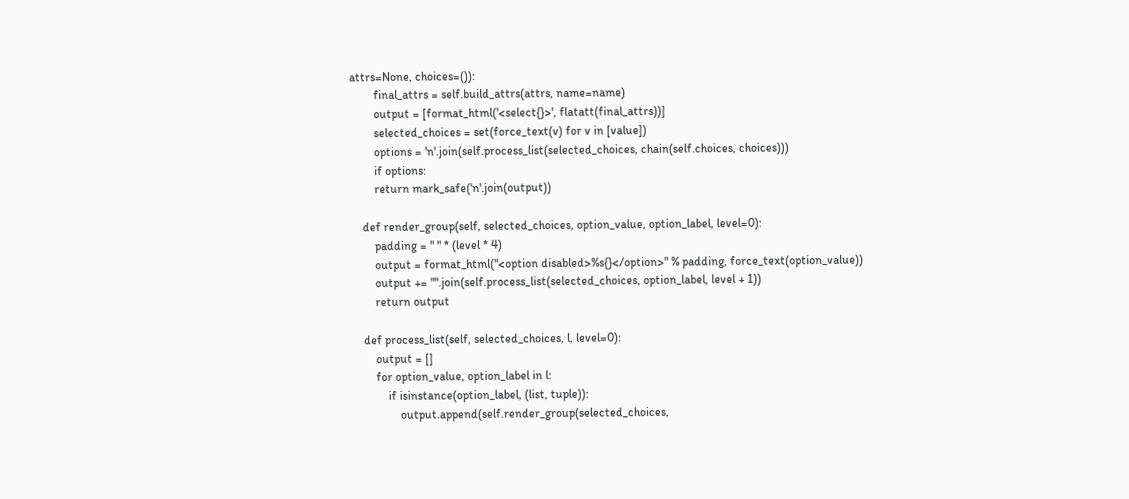attrs=None, choices=()):
        final_attrs = self.build_attrs(attrs, name=name)
        output = [format_html('<select{}>', flatatt(final_attrs))]
        selected_choices = set(force_text(v) for v in [value])
        options = 'n'.join(self.process_list(selected_choices, chain(self.choices, choices)))
        if options:
        return mark_safe('n'.join(output))

    def render_group(self, selected_choices, option_value, option_label, level=0):
        padding = " " * (level * 4)
        output = format_html("<option disabled>%s{}</option>" % padding, force_text(option_value))
        output += "".join(self.process_list(selected_choices, option_label, level + 1))
        return output

    def process_list(self, selected_choices, l, level=0):
        output = []
        for option_value, option_label in l:
            if isinstance(option_label, (list, tuple)):
                output.append(self.render_group(selected_choices,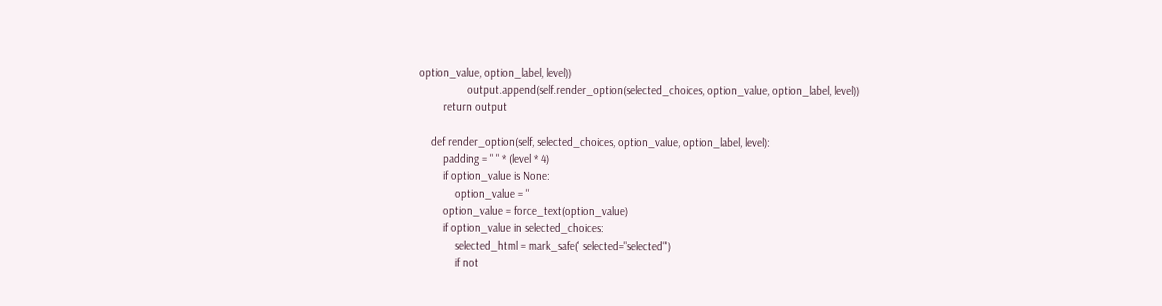option_value, option_label, level))
                output.append(self.render_option(selected_choices, option_value, option_label, level))
        return output

    def render_option(self, selected_choices, option_value, option_label, level):
        padding = " " * (level * 4)
        if option_value is None:
            option_value = ''
        option_value = force_text(option_value)
        if option_value in selected_choices:
            selected_html = mark_safe(' selected="selected"')
            if not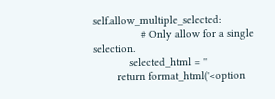self.allow_multiple_selected:
                # Only allow for a single selection.
            selected_html = ''
        return format_html('<option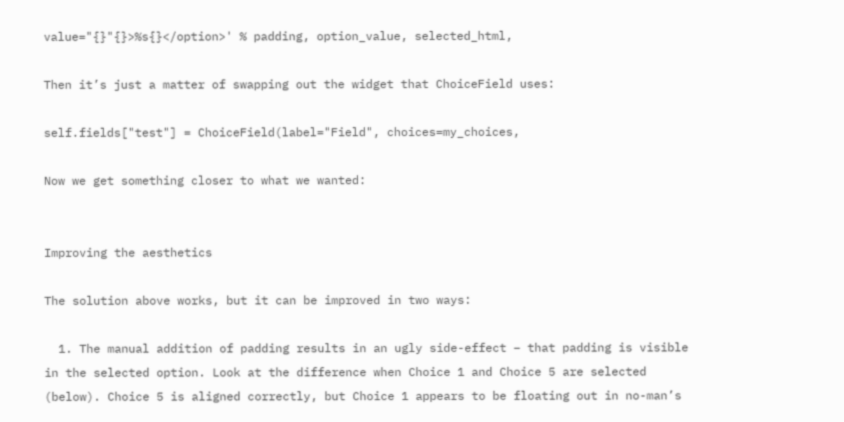value="{}"{}>%s{}</option>' % padding, option_value, selected_html,

Then it’s just a matter of swapping out the widget that ChoiceField uses:

self.fields["test"] = ChoiceField(label="Field", choices=my_choices,

Now we get something closer to what we wanted:


Improving the aesthetics

The solution above works, but it can be improved in two ways:

  1. The manual addition of padding results in an ugly side-effect – that padding is visible in the selected option. Look at the difference when Choice 1 and Choice 5 are selected (below). Choice 5 is aligned correctly, but Choice 1 appears to be floating out in no-man’s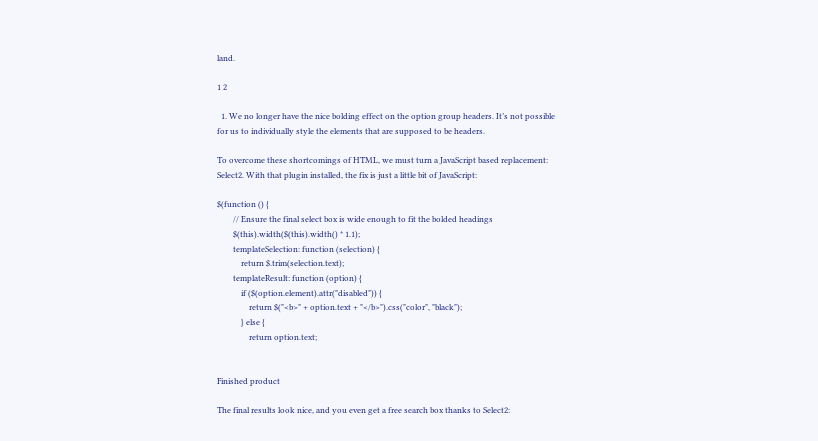land.

1 2

  1. We no longer have the nice bolding effect on the option group headers. It’s not possible for us to individually style the elements that are supposed to be headers.

To overcome these shortcomings of HTML, we must turn a JavaScript based replacement: Select2. With that plugin installed, the fix is just a little bit of JavaScript:

$(function () {
        // Ensure the final select box is wide enough to fit the bolded headings
        $(this).width($(this).width() * 1.1);
        templateSelection: function (selection) {
            return $.trim(selection.text);
        templateResult: function (option) {
            if ($(option.element).attr("disabled")) {
                return $("<b>" + option.text + "</b>").css("color", "black");
            } else {
                return option.text;


Finished product

The final results look nice, and you even get a free search box thanks to Select2: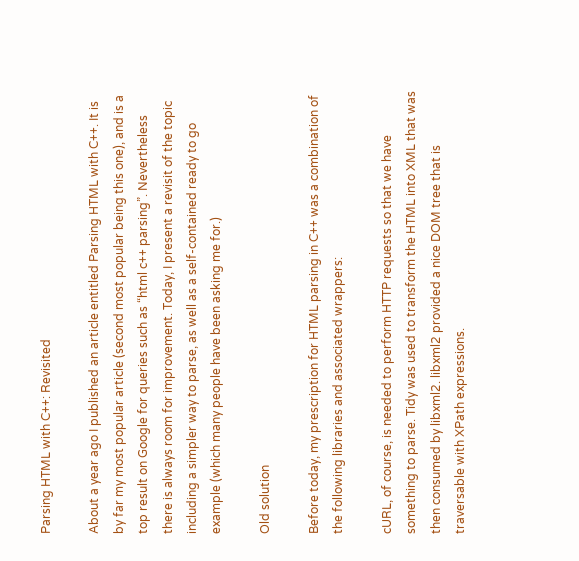Parsing HTML with C++: Revisited

About a year ago I published an article entitled Parsing HTML with C++. It is by far my most popular article (second most popular being this one), and is a top result on Google for queries such as “html c++ parsing”. Nevertheless there is always room for improvement. Today, I present a revisit of the topic including a simpler way to parse, as well as a self-contained ready to go example (which many people have been asking me for.)

Old solution

Before today, my prescription for HTML parsing in C++ was a combination of the following libraries and associated wrappers:

cURL, of course, is needed to perform HTTP requests so that we have something to parse. Tidy was used to transform the HTML into XML that was then consumed by libxml2. libxml2 provided a nice DOM tree that is traversable with XPath expressions.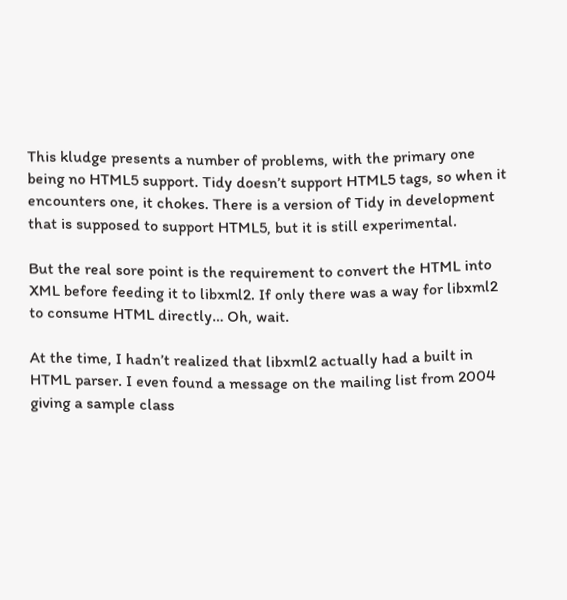This kludge presents a number of problems, with the primary one being no HTML5 support. Tidy doesn’t support HTML5 tags, so when it encounters one, it chokes. There is a version of Tidy in development that is supposed to support HTML5, but it is still experimental.

But the real sore point is the requirement to convert the HTML into XML before feeding it to libxml2. If only there was a way for libxml2 to consume HTML directly… Oh, wait.

At the time, I hadn’t realized that libxml2 actually had a built in HTML parser. I even found a message on the mailing list from 2004 giving a sample class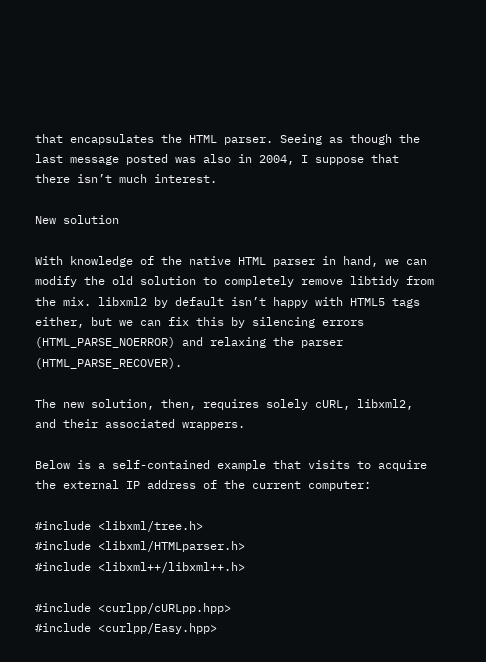that encapsulates the HTML parser. Seeing as though the last message posted was also in 2004, I suppose that there isn’t much interest.

New solution

With knowledge of the native HTML parser in hand, we can modify the old solution to completely remove libtidy from the mix. libxml2 by default isn’t happy with HTML5 tags either, but we can fix this by silencing errors (HTML_PARSE_NOERROR) and relaxing the parser (HTML_PARSE_RECOVER).

The new solution, then, requires solely cURL, libxml2, and their associated wrappers.

Below is a self-contained example that visits to acquire the external IP address of the current computer:

#include <libxml/tree.h>
#include <libxml/HTMLparser.h>
#include <libxml++/libxml++.h>

#include <curlpp/cURLpp.hpp>
#include <curlpp/Easy.hpp>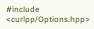#include <curlpp/Options.hpp>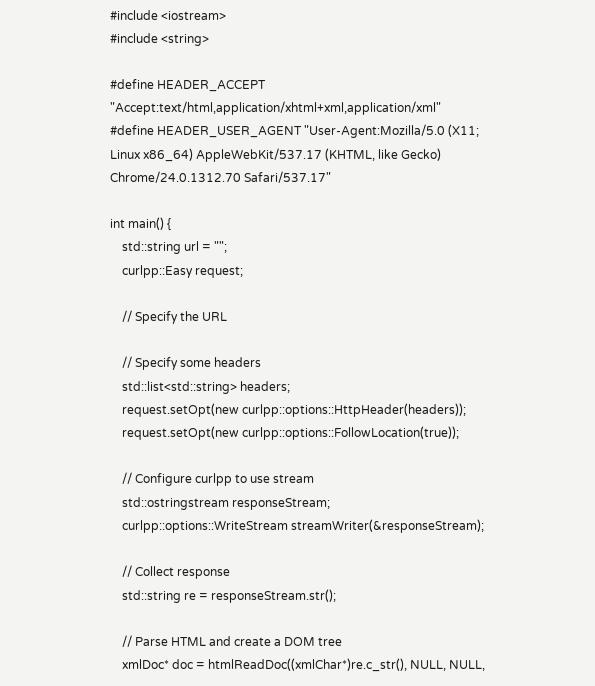#include <iostream>
#include <string>

#define HEADER_ACCEPT "Accept:text/html,application/xhtml+xml,application/xml"
#define HEADER_USER_AGENT "User-Agent:Mozilla/5.0 (X11; Linux x86_64) AppleWebKit/537.17 (KHTML, like Gecko) Chrome/24.0.1312.70 Safari/537.17"

int main() {
    std::string url = "";
    curlpp::Easy request;

    // Specify the URL

    // Specify some headers
    std::list<std::string> headers;
    request.setOpt(new curlpp::options::HttpHeader(headers));
    request.setOpt(new curlpp::options::FollowLocation(true));

    // Configure curlpp to use stream
    std::ostringstream responseStream;
    curlpp::options::WriteStream streamWriter(&responseStream);

    // Collect response
    std::string re = responseStream.str();

    // Parse HTML and create a DOM tree
    xmlDoc* doc = htmlReadDoc((xmlChar*)re.c_str(), NULL, NULL,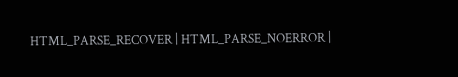HTML_PARSE_RECOVER | HTML_PARSE_NOERROR |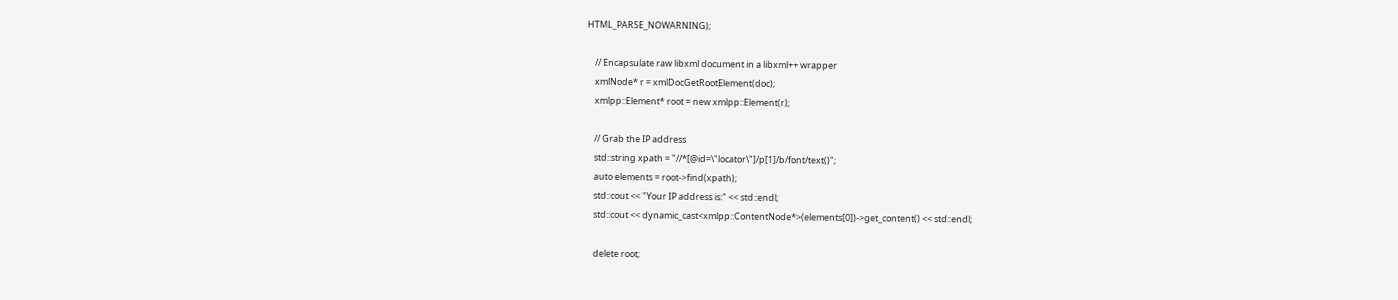HTML_PARSE_NOWARNING);

    // Encapsulate raw libxml document in a libxml++ wrapper
    xmlNode* r = xmlDocGetRootElement(doc);
    xmlpp::Element* root = new xmlpp::Element(r);

    // Grab the IP address
    std::string xpath = "//*[@id=\"locator\"]/p[1]/b/font/text()";
    auto elements = root->find(xpath);
    std::cout << "Your IP address is:" << std::endl;
    std::cout << dynamic_cast<xmlpp::ContentNode*>(elements[0])->get_content() << std::endl;

    delete root;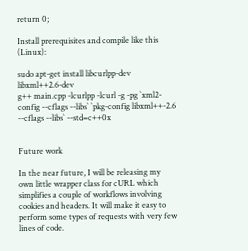return 0;

Install prerequisites and compile like this (Linux):

sudo apt-get install libcurlpp-dev libxml++2.6-dev
g++ main.cpp -lcurlpp -lcurl -g -pg `xml2-config --cflags --libs` `pkg-config libxml++-2.6 --cflags --libs` --std=c++0x


Future work

In the near future, I will be releasing my own little wrapper class for cURL which simplifies a couple of workflows involving cookies and headers. It will make it easy to perform some types of requests with very few lines of code.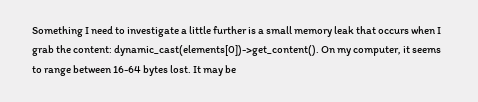Something I need to investigate a little further is a small memory leak that occurs when I grab the content: dynamic_cast(elements[0])->get_content(). On my computer, it seems to range between 16-64 bytes lost. It may be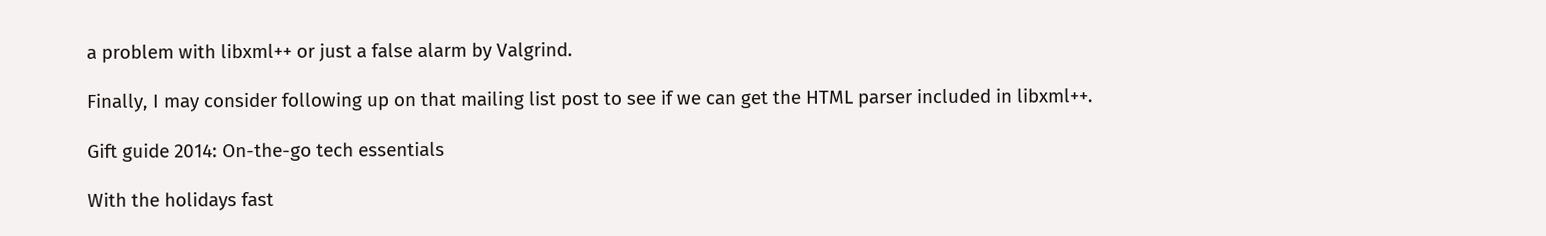a problem with libxml++ or just a false alarm by Valgrind.

Finally, I may consider following up on that mailing list post to see if we can get the HTML parser included in libxml++.

Gift guide 2014: On-the-go tech essentials

With the holidays fast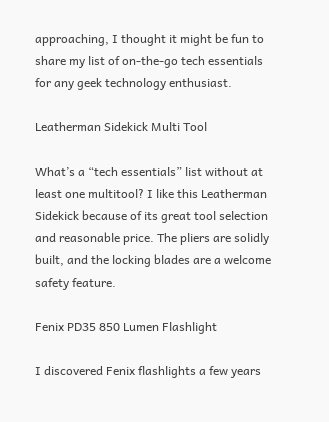approaching, I thought it might be fun to share my list of on-the-go tech essentials for any geek technology enthusiast.

Leatherman Sidekick Multi Tool

What’s a “tech essentials” list without at least one multitool? I like this Leatherman Sidekick because of its great tool selection and reasonable price. The pliers are solidly built, and the locking blades are a welcome safety feature.

Fenix PD35 850 Lumen Flashlight

I discovered Fenix flashlights a few years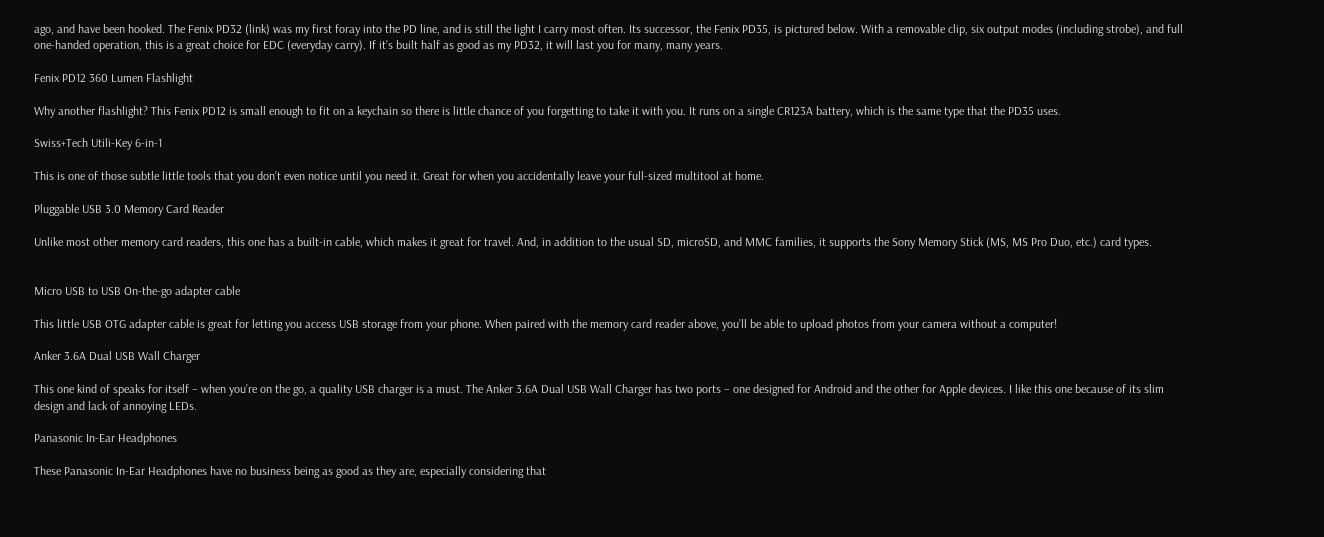ago, and have been hooked. The Fenix PD32 (link) was my first foray into the PD line, and is still the light I carry most often. Its successor, the Fenix PD35, is pictured below. With a removable clip, six output modes (including strobe), and full one-handed operation, this is a great choice for EDC (everyday carry). If it’s built half as good as my PD32, it will last you for many, many years.

Fenix PD12 360 Lumen Flashlight

Why another flashlight? This Fenix PD12 is small enough to fit on a keychain so there is little chance of you forgetting to take it with you. It runs on a single CR123A battery, which is the same type that the PD35 uses.

Swiss+Tech Utili-Key 6-in-1

This is one of those subtle little tools that you don’t even notice until you need it. Great for when you accidentally leave your full-sized multitool at home.

Pluggable USB 3.0 Memory Card Reader

Unlike most other memory card readers, this one has a built-in cable, which makes it great for travel. And, in addition to the usual SD, microSD, and MMC families, it supports the Sony Memory Stick (MS, MS Pro Duo, etc.) card types.


Micro USB to USB On-the-go adapter cable

This little USB OTG adapter cable is great for letting you access USB storage from your phone. When paired with the memory card reader above, you’ll be able to upload photos from your camera without a computer!

Anker 3.6A Dual USB Wall Charger

This one kind of speaks for itself – when you’re on the go, a quality USB charger is a must. The Anker 3.6A Dual USB Wall Charger has two ports – one designed for Android and the other for Apple devices. I like this one because of its slim design and lack of annoying LEDs.

Panasonic In-Ear Headphones

These Panasonic In-Ear Headphones have no business being as good as they are, especially considering that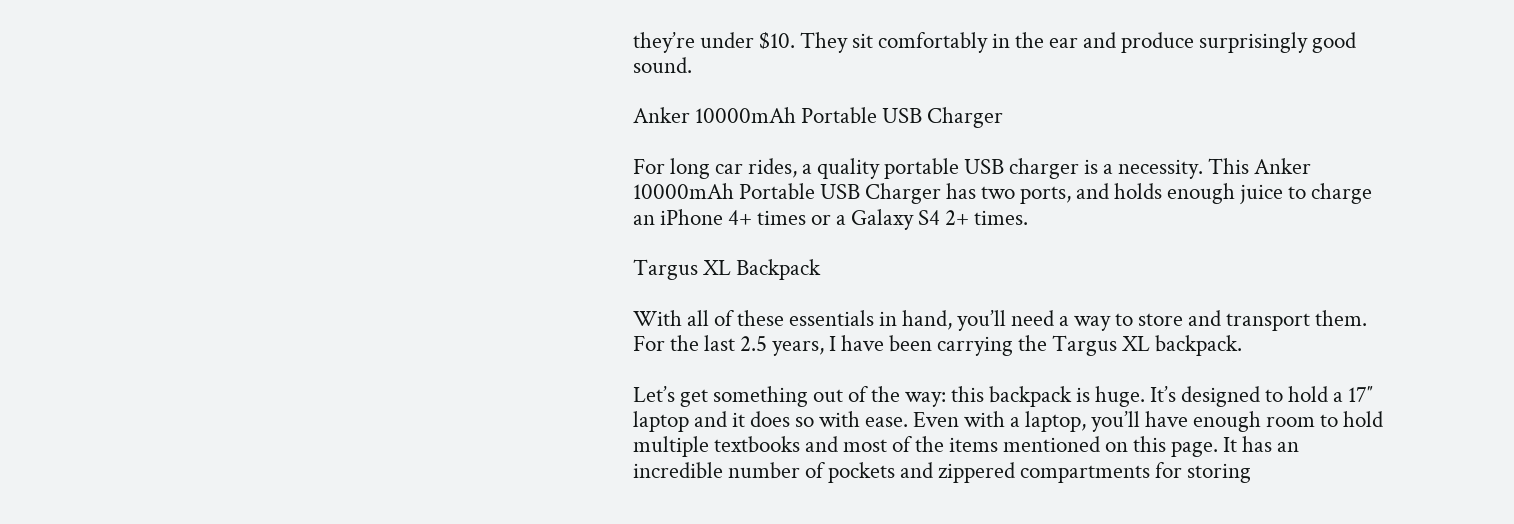they’re under $10. They sit comfortably in the ear and produce surprisingly good sound.

Anker 10000mAh Portable USB Charger

For long car rides, a quality portable USB charger is a necessity. This Anker 10000mAh Portable USB Charger has two ports, and holds enough juice to charge an iPhone 4+ times or a Galaxy S4 2+ times.

Targus XL Backpack

With all of these essentials in hand, you’ll need a way to store and transport them. For the last 2.5 years, I have been carrying the Targus XL backpack.

Let’s get something out of the way: this backpack is huge. It’s designed to hold a 17″ laptop and it does so with ease. Even with a laptop, you’ll have enough room to hold multiple textbooks and most of the items mentioned on this page. It has an incredible number of pockets and zippered compartments for storing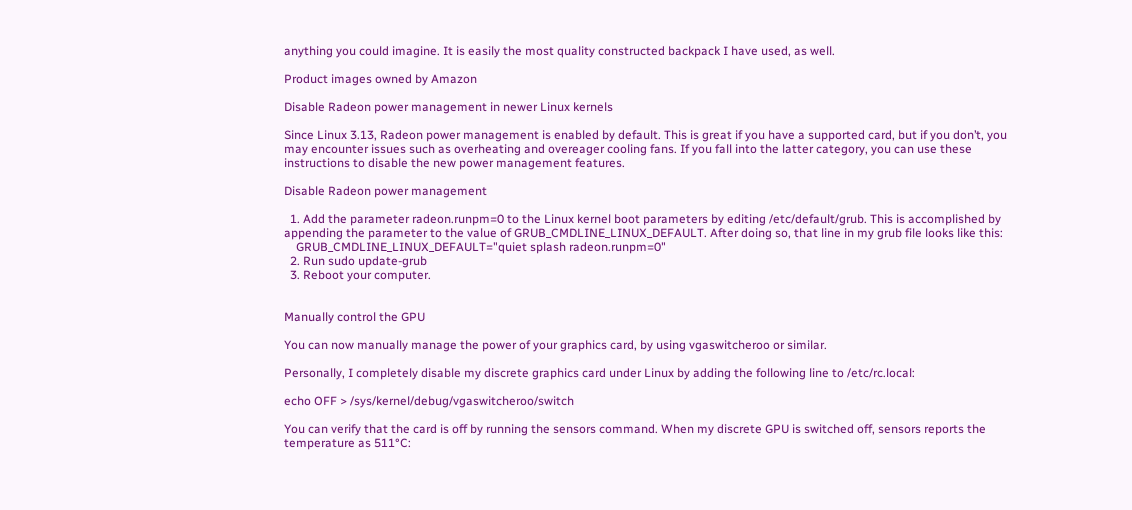anything you could imagine. It is easily the most quality constructed backpack I have used, as well.

Product images owned by Amazon

Disable Radeon power management in newer Linux kernels

Since Linux 3.13, Radeon power management is enabled by default. This is great if you have a supported card, but if you don’t, you may encounter issues such as overheating and overeager cooling fans. If you fall into the latter category, you can use these instructions to disable the new power management features.

Disable Radeon power management

  1. Add the parameter radeon.runpm=0 to the Linux kernel boot parameters by editing /etc/default/grub. This is accomplished by appending the parameter to the value of GRUB_CMDLINE_LINUX_DEFAULT. After doing so, that line in my grub file looks like this:
    GRUB_CMDLINE_LINUX_DEFAULT="quiet splash radeon.runpm=0"
  2. Run sudo update-grub
  3. Reboot your computer.


Manually control the GPU

You can now manually manage the power of your graphics card, by using vgaswitcheroo or similar.

Personally, I completely disable my discrete graphics card under Linux by adding the following line to /etc/rc.local:

echo OFF > /sys/kernel/debug/vgaswitcheroo/switch

You can verify that the card is off by running the sensors command. When my discrete GPU is switched off, sensors reports the temperature as 511°C: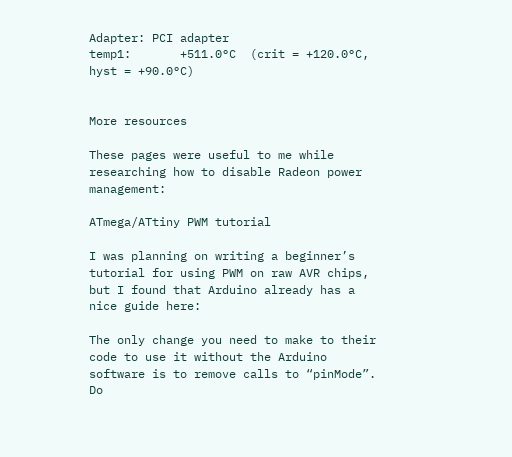Adapter: PCI adapter
temp1:       +511.0°C  (crit = +120.0°C, hyst = +90.0°C)


More resources

These pages were useful to me while researching how to disable Radeon power management:

ATmega/ATtiny PWM tutorial

I was planning on writing a beginner’s tutorial for using PWM on raw AVR chips, but I found that Arduino already has a nice guide here:

The only change you need to make to their code to use it without the Arduino software is to remove calls to “pinMode”. Do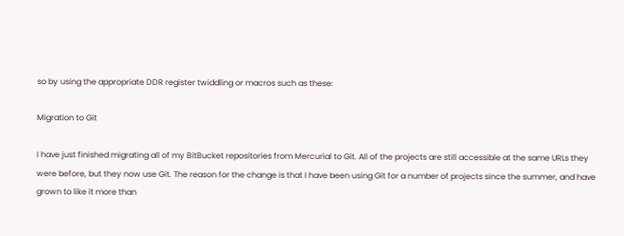so by using the appropriate DDR register twiddling or macros such as these:

Migration to Git

I have just finished migrating all of my BitBucket repositories from Mercurial to Git. All of the projects are still accessible at the same URLs they were before, but they now use Git. The reason for the change is that I have been using Git for a number of projects since the summer, and have grown to like it more than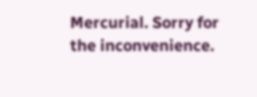Mercurial. Sorry for the inconvenience.